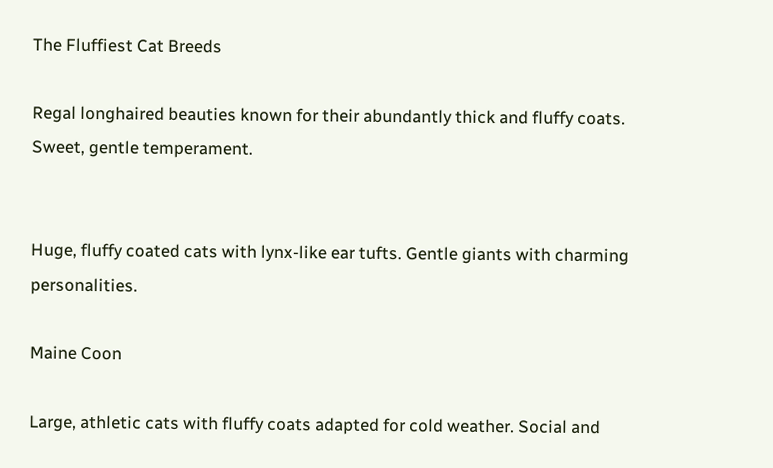The Fluffiest Cat Breeds

Regal longhaired beauties known for their abundantly thick and fluffy coats. Sweet, gentle temperament.


Huge, fluffy coated cats with lynx-like ear tufts. Gentle giants with charming personalities.

Maine Coon

Large, athletic cats with fluffy coats adapted for cold weather. Social and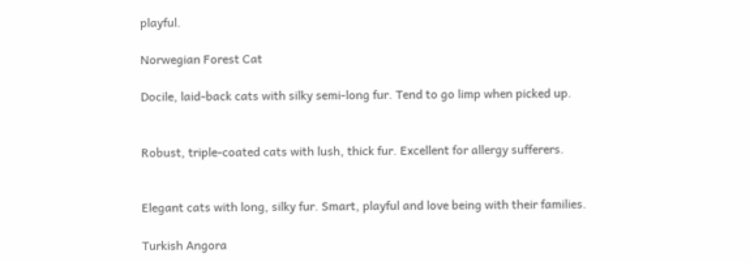playful.

Norwegian Forest Cat

Docile, laid-back cats with silky semi-long fur. Tend to go limp when picked up.


Robust, triple-coated cats with lush, thick fur. Excellent for allergy sufferers.


Elegant cats with long, silky fur. Smart, playful and love being with their families.

Turkish Angora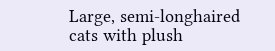Large, semi-longhaired cats with plush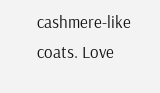cashmere-like coats. Love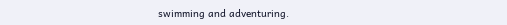swimming and adventuring.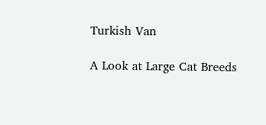Turkish Van

A Look at Large Cat Breeds